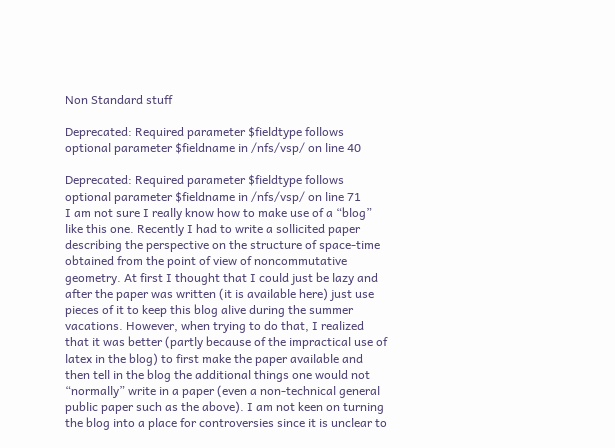Non Standard stuff

Deprecated: Required parameter $fieldtype follows optional parameter $fieldname in /nfs/vsp/ on line 40

Deprecated: Required parameter $fieldtype follows optional parameter $fieldname in /nfs/vsp/ on line 71
I am not sure I really know how to make use of a “blog” like this one. Recently I had to write a sollicited paper describing the perspective on the structure of space-time obtained from the point of view of noncommutative geometry. At first I thought that I could just be lazy and after the paper was written (it is available here) just use pieces of it to keep this blog alive during the summer vacations. However, when trying to do that, I realized that it was better (partly because of the impractical use of latex in the blog) to first make the paper available and then tell in the blog the additional things one would not “normally” write in a paper (even a non-technical general public paper such as the above). I am not keen on turning the blog into a place for controversies since it is unclear to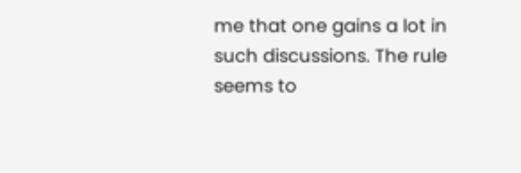me that one gains a lot in such discussions. The rule seems to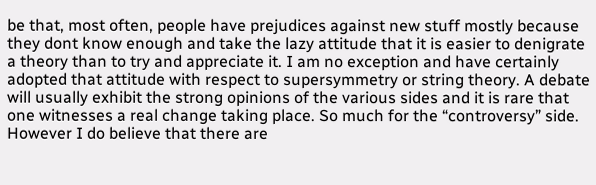be that, most often, people have prejudices against new stuff mostly because they dont know enough and take the lazy attitude that it is easier to denigrate a theory than to try and appreciate it. I am no exception and have certainly adopted that attitude with respect to supersymmetry or string theory. A debate will usually exhibit the strong opinions of the various sides and it is rare that one witnesses a real change taking place. So much for the “controversy” side. However I do believe that there are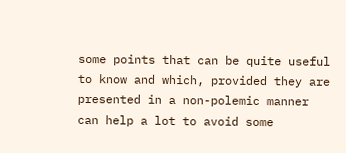some points that can be quite useful to know and which, provided they are presented in a non-polemic manner can help a lot to avoid some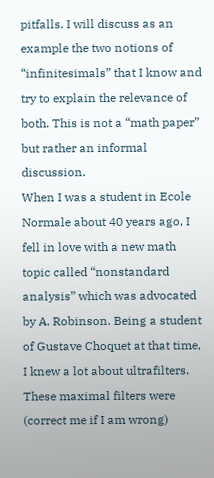pitfalls. I will discuss as an example the two notions of “infinitesimals” that I know and try to explain the relevance of both. This is not a “math paper” but rather an informal discussion.
When I was a student in Ecole Normale about 40 years ago, I fell in love with a new math topic called “nonstandard analysis” which was advocated by A. Robinson. Being a student of Gustave Choquet at that time, I knew a lot about ultrafilters. These maximal filters were (correct me if I am wrong)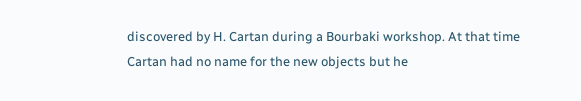discovered by H. Cartan during a Bourbaki workshop. At that time Cartan had no name for the new objects but he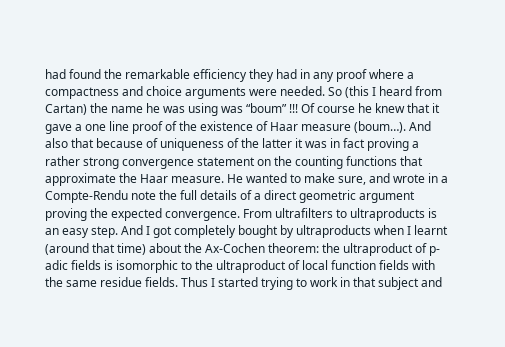had found the remarkable efficiency they had in any proof where a compactness and choice arguments were needed. So (this I heard from Cartan) the name he was using was “boum” !!! Of course he knew that it gave a one line proof of the existence of Haar measure (boum…). And also that because of uniqueness of the latter it was in fact proving a rather strong convergence statement on the counting functions that approximate the Haar measure. He wanted to make sure, and wrote in a Compte-Rendu note the full details of a direct geometric argument proving the expected convergence. From ultrafilters to ultraproducts is an easy step. And I got completely bought by ultraproducts when I learnt (around that time) about the Ax-Cochen theorem: the ultraproduct of p-adic fields is isomorphic to the ultraproduct of local function fields with the same residue fields. Thus I started trying to work in that subject and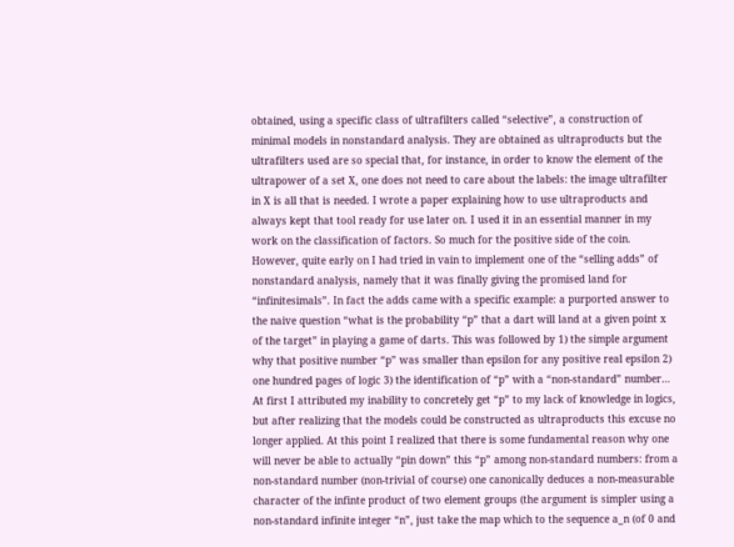obtained, using a specific class of ultrafilters called “selective”, a construction of minimal models in nonstandard analysis. They are obtained as ultraproducts but the ultrafilters used are so special that, for instance, in order to know the element of the ultrapower of a set X, one does not need to care about the labels: the image ultrafilter in X is all that is needed. I wrote a paper explaining how to use ultraproducts and always kept that tool ready for use later on. I used it in an essential manner in my work on the classification of factors. So much for the positive side of the coin. However, quite early on I had tried in vain to implement one of the “selling adds” of nonstandard analysis, namely that it was finally giving the promised land for “infinitesimals”. In fact the adds came with a specific example: a purported answer to the naive question “what is the probability “p” that a dart will land at a given point x of the target” in playing a game of darts. This was followed by 1) the simple argument why that positive number “p” was smaller than epsilon for any positive real epsilon 2) one hundred pages of logic 3) the identification of “p” with a “non-standard” number…
At first I attributed my inability to concretely get “p” to my lack of knowledge in logics, but after realizing that the models could be constructed as ultraproducts this excuse no longer applied. At this point I realized that there is some fundamental reason why one will never be able to actually “pin down” this “p” among non-standard numbers: from a non-standard number (non-trivial of course) one canonically deduces a non-measurable character of the infinte product of two element groups (the argument is simpler using a non-standard infinite integer “n”, just take the map which to the sequence a_n (of 0 and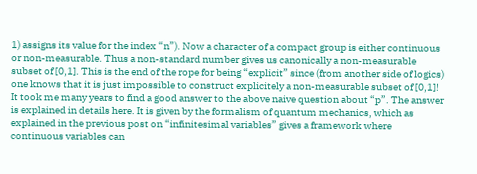1) assigns its value for the index “n”). Now a character of a compact group is either continuous or non-measurable. Thus a non-standard number gives us canonically a non-measurable subset of [0,1]. This is the end of the rope for being “explicit” since (from another side of logics) one knows that it is just impossible to construct explicitely a non-measurable subset of [0,1]!
It took me many years to find a good answer to the above naive question about “p”. The answer is explained in details here. It is given by the formalism of quantum mechanics, which as explained in the previous post on “infinitesimal variables” gives a framework where continuous variables can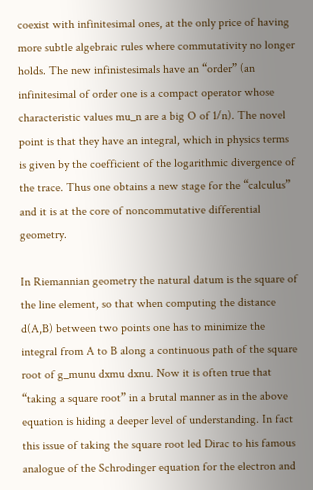coexist with infinitesimal ones, at the only price of having more subtle algebraic rules where commutativity no longer holds. The new infinistesimals have an “order” (an infinitesimal of order one is a compact operator whose characteristic values mu_n are a big O of 1/n). The novel point is that they have an integral, which in physics terms is given by the coefficient of the logarithmic divergence of the trace. Thus one obtains a new stage for the “calculus” and it is at the core of noncommutative differential geometry.

In Riemannian geometry the natural datum is the square of the line element, so that when computing the distance d(A,B) between two points one has to minimize the integral from A to B along a continuous path of the square root of g_munu dxmu dxnu. Now it is often true that “taking a square root” in a brutal manner as in the above equation is hiding a deeper level of understanding. In fact this issue of taking the square root led Dirac to his famous analogue of the Schrodinger equation for the electron and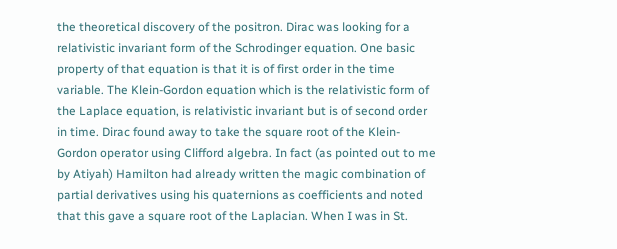the theoretical discovery of the positron. Dirac was looking for a relativistic invariant form of the Schrodinger equation. One basic property of that equation is that it is of first order in the time variable. The Klein-Gordon equation which is the relativistic form of the Laplace equation, is relativistic invariant but is of second order in time. Dirac found away to take the square root of the Klein-Gordon operator using Clifford algebra. In fact (as pointed out to me by Atiyah) Hamilton had already written the magic combination of partial derivatives using his quaternions as coefficients and noted that this gave a square root of the Laplacian. When I was in St.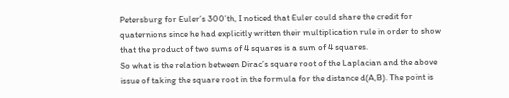Petersburg for Euler’s 300’th, I noticed that Euler could share the credit for quaternions since he had explicitly written their multiplication rule in order to show that the product of two sums of 4 squares is a sum of 4 squares.
So what is the relation between Dirac’s square root of the Laplacian and the above issue of taking the square root in the formula for the distance d(A,B). The point is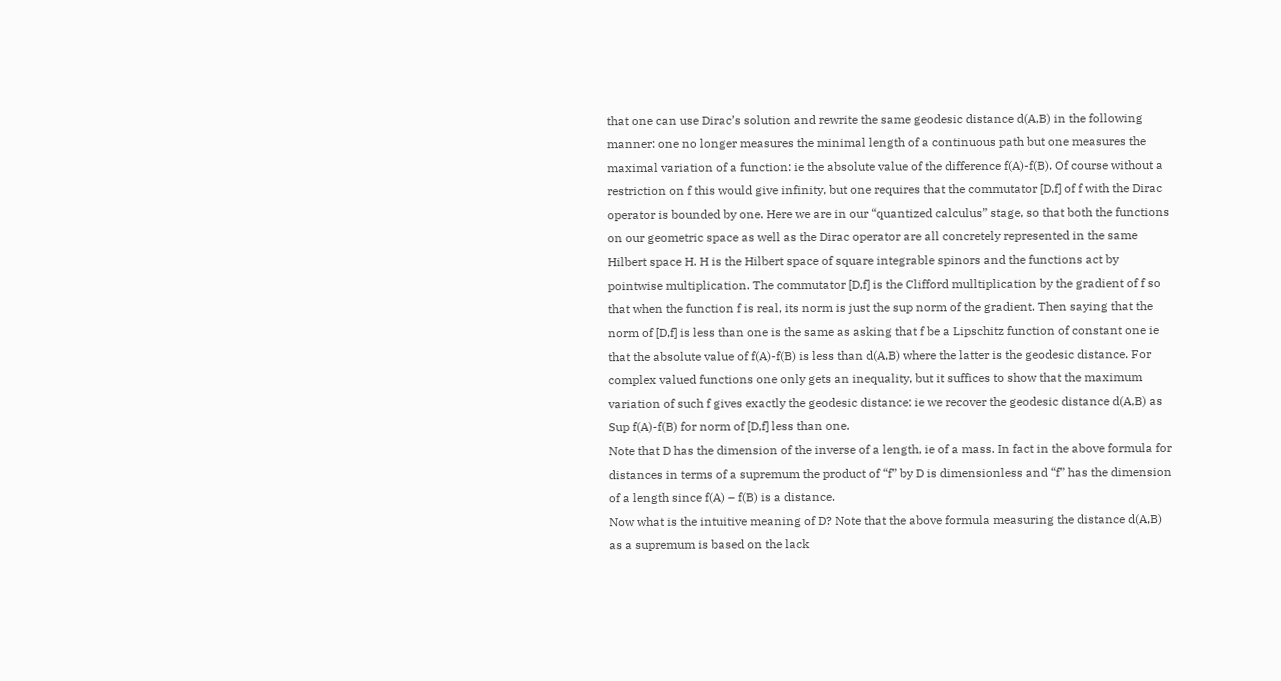that one can use Dirac’s solution and rewrite the same geodesic distance d(A,B) in the following manner: one no longer measures the minimal length of a continuous path but one measures the maximal variation of a function: ie the absolute value of the difference f(A)-f(B). Of course without a restriction on f this would give infinity, but one requires that the commutator [D,f] of f with the Dirac operator is bounded by one. Here we are in our “quantized calculus” stage, so that both the functions on our geometric space as well as the Dirac operator are all concretely represented in the same Hilbert space H. H is the Hilbert space of square integrable spinors and the functions act by pointwise multiplication. The commutator [D,f] is the Clifford mulltiplication by the gradient of f so that when the function f is real, its norm is just the sup norm of the gradient. Then saying that the norm of [D,f] is less than one is the same as asking that f be a Lipschitz function of constant one ie that the absolute value of f(A)-f(B) is less than d(A,B) where the latter is the geodesic distance. For complex valued functions one only gets an inequality, but it suffices to show that the maximum variation of such f gives exactly the geodesic distance: ie we recover the geodesic distance d(A,B) as Sup f(A)-f(B) for norm of [D,f] less than one.
Note that D has the dimension of the inverse of a length, ie of a mass. In fact in the above formula for distances in terms of a supremum the product of “f” by D is dimensionless and “f” has the dimension of a length since f(A) – f(B) is a distance.
Now what is the intuitive meaning of D? Note that the above formula measuring the distance d(A,B) as a supremum is based on the lack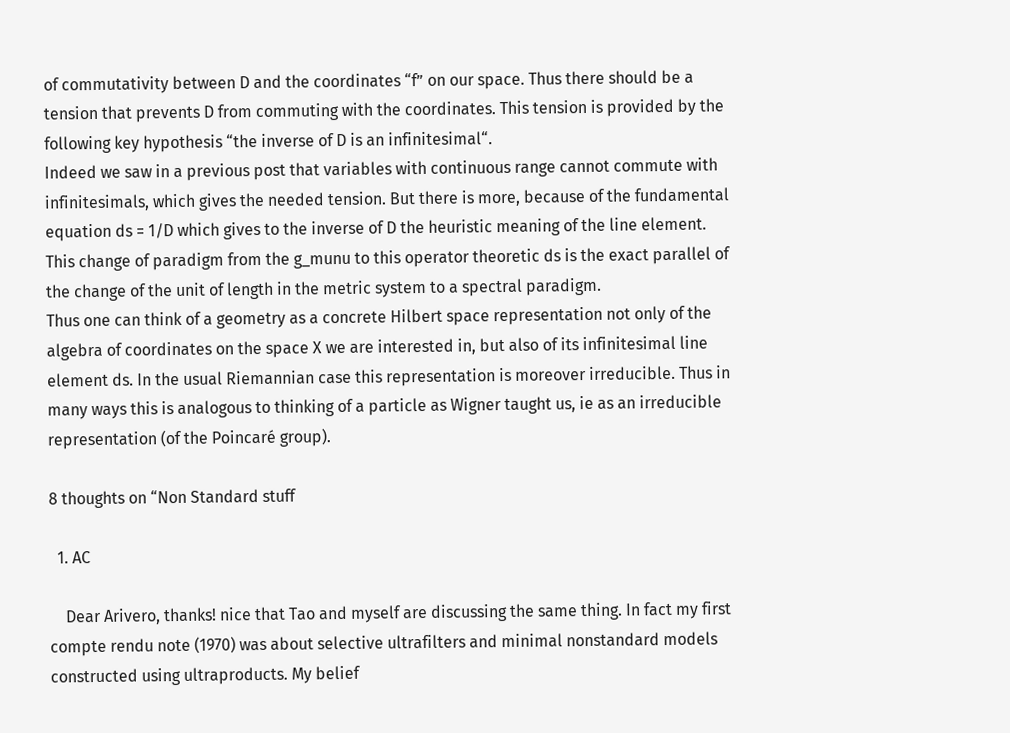of commutativity between D and the coordinates “f” on our space. Thus there should be a tension that prevents D from commuting with the coordinates. This tension is provided by the following key hypothesis “the inverse of D is an infinitesimal“.
Indeed we saw in a previous post that variables with continuous range cannot commute with infinitesimals, which gives the needed tension. But there is more, because of the fundamental equation ds = 1/D which gives to the inverse of D the heuristic meaning of the line element. This change of paradigm from the g_munu to this operator theoretic ds is the exact parallel of the change of the unit of length in the metric system to a spectral paradigm.
Thus one can think of a geometry as a concrete Hilbert space representation not only of the algebra of coordinates on the space X we are interested in, but also of its infinitesimal line element ds. In the usual Riemannian case this representation is moreover irreducible. Thus in many ways this is analogous to thinking of a particle as Wigner taught us, ie as an irreducible representation (of the Poincaré group).

8 thoughts on “Non Standard stuff

  1. AC

    Dear Arivero, thanks! nice that Tao and myself are discussing the same thing. In fact my first compte rendu note (1970) was about selective ultrafilters and minimal nonstandard models constructed using ultraproducts. My belief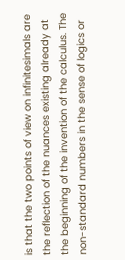is that the two points of view on infinitesimals are the reflection of the nuances existing already at the beginning of the invention of the calculus. The non-standard numbers in the sense of logics or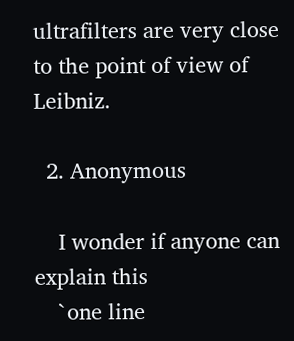ultrafilters are very close to the point of view of Leibniz.

  2. Anonymous

    I wonder if anyone can explain this
    `one line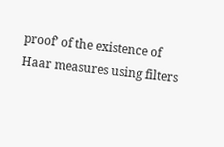proof’ of the existence of Haar measures using filters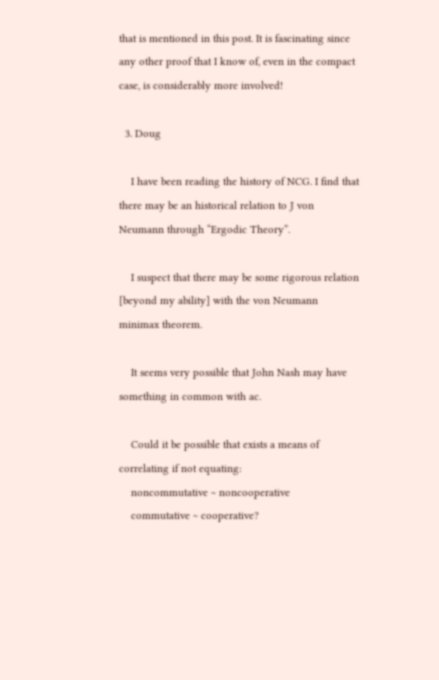that is mentioned in this post. It is fascinating since any other proof that I know of, even in the compact case, is considerably more involved!

  3. Doug

    I have been reading the history of NCG. I find that there may be an historical relation to J von Neumann through “Ergodic Theory”.

    I suspect that there may be some rigorous relation [beyond my ability] with the von Neumann minimax theorem.

    It seems very possible that John Nash may have something in common with ac.

    Could it be possible that exists a means of correlating if not equating:
    noncommutative ~ noncooperative
    commutative ~ cooperative?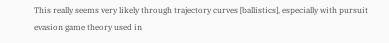This really seems very likely through trajectory curves [ballistics], especially with pursuit evasion game theory used in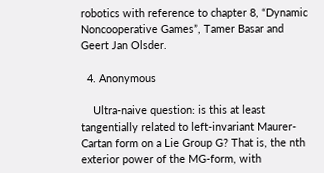robotics with reference to chapter 8, “Dynamic Noncooperative Games”, Tamer Basar and Geert Jan Olsder.

  4. Anonymous

    Ultra-naive question: is this at least tangentially related to left-invariant Maurer-Cartan form on a Lie Group G? That is, the nth exterior power of the MG-form, with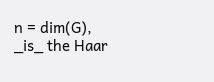n = dim(G), _is_ the Haar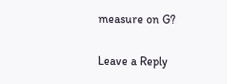measure on G?

Leave a Reply